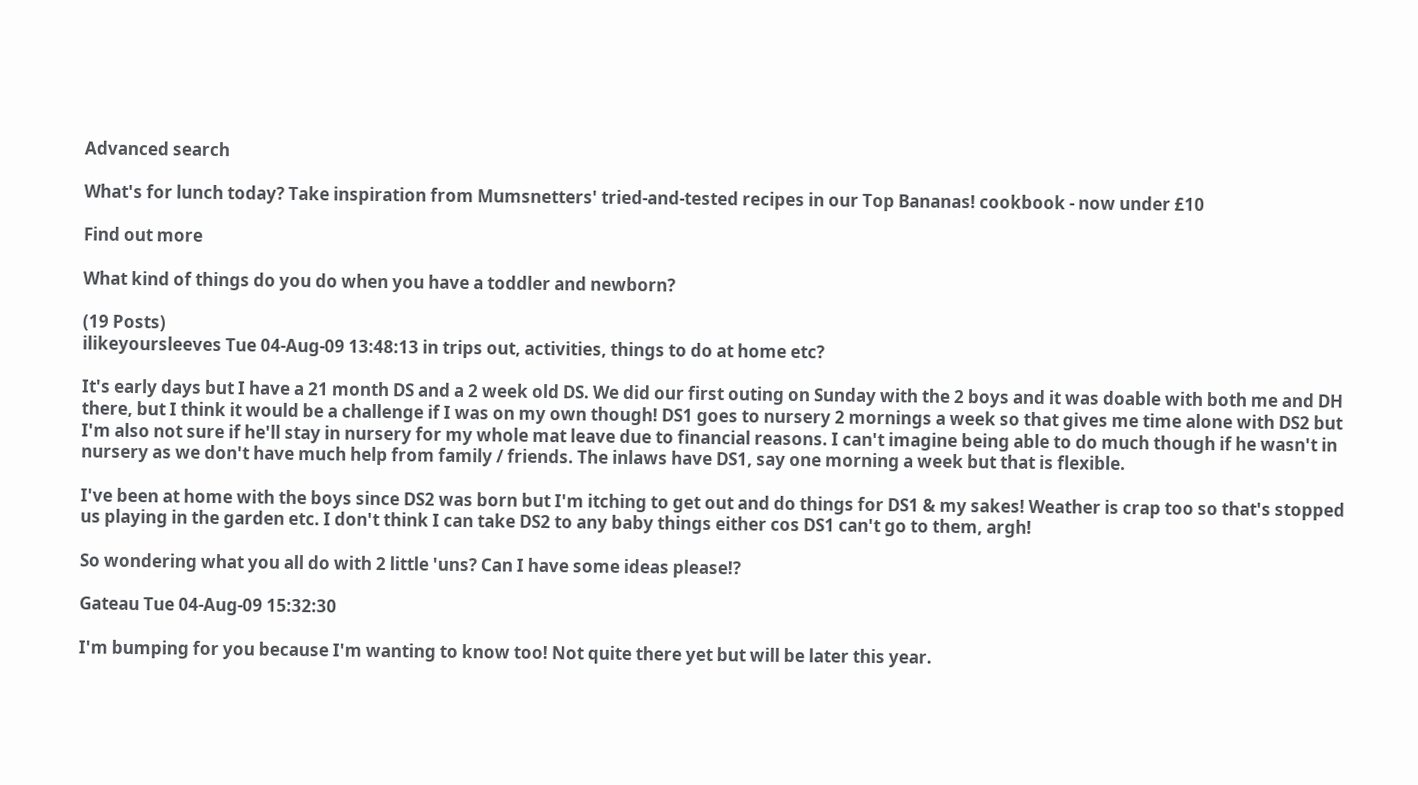Advanced search

What's for lunch today? Take inspiration from Mumsnetters' tried-and-tested recipes in our Top Bananas! cookbook - now under £10

Find out more

What kind of things do you do when you have a toddler and newborn?

(19 Posts)
ilikeyoursleeves Tue 04-Aug-09 13:48:13 in trips out, activities, things to do at home etc?

It's early days but I have a 21 month DS and a 2 week old DS. We did our first outing on Sunday with the 2 boys and it was doable with both me and DH there, but I think it would be a challenge if I was on my own though! DS1 goes to nursery 2 mornings a week so that gives me time alone with DS2 but I'm also not sure if he'll stay in nursery for my whole mat leave due to financial reasons. I can't imagine being able to do much though if he wasn't in nursery as we don't have much help from family / friends. The inlaws have DS1, say one morning a week but that is flexible.

I've been at home with the boys since DS2 was born but I'm itching to get out and do things for DS1 & my sakes! Weather is crap too so that's stopped us playing in the garden etc. I don't think I can take DS2 to any baby things either cos DS1 can't go to them, argh!

So wondering what you all do with 2 little 'uns? Can I have some ideas please!?

Gateau Tue 04-Aug-09 15:32:30

I'm bumping for you because I'm wanting to know too! Not quite there yet but will be later this year.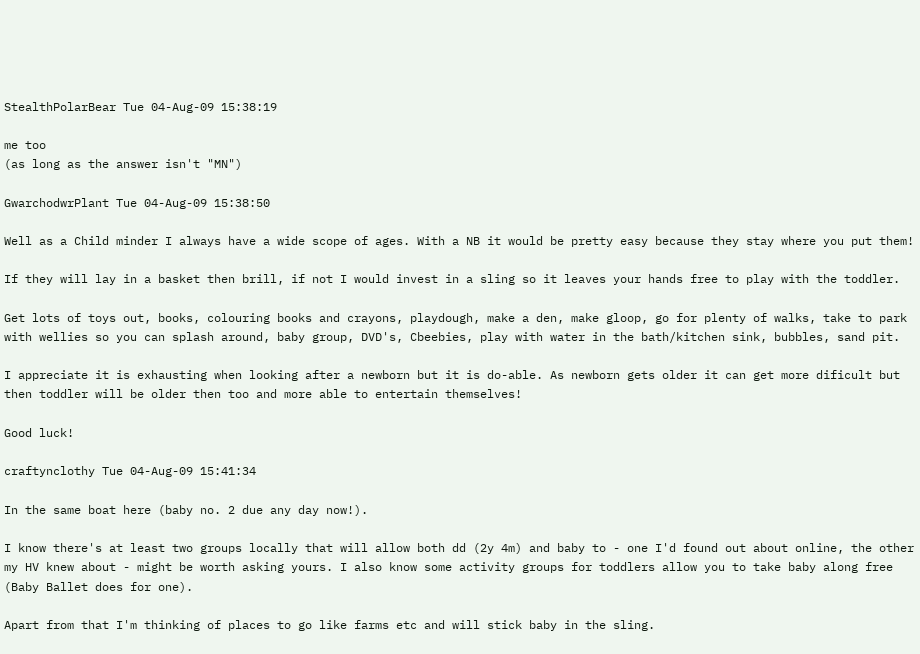StealthPolarBear Tue 04-Aug-09 15:38:19

me too
(as long as the answer isn't "MN")

GwarchodwrPlant Tue 04-Aug-09 15:38:50

Well as a Child minder I always have a wide scope of ages. With a NB it would be pretty easy because they stay where you put them!

If they will lay in a basket then brill, if not I would invest in a sling so it leaves your hands free to play with the toddler.

Get lots of toys out, books, colouring books and crayons, playdough, make a den, make gloop, go for plenty of walks, take to park with wellies so you can splash around, baby group, DVD's, Cbeebies, play with water in the bath/kitchen sink, bubbles, sand pit.

I appreciate it is exhausting when looking after a newborn but it is do-able. As newborn gets older it can get more dificult but then toddler will be older then too and more able to entertain themselves!

Good luck!

craftynclothy Tue 04-Aug-09 15:41:34

In the same boat here (baby no. 2 due any day now!).

I know there's at least two groups locally that will allow both dd (2y 4m) and baby to - one I'd found out about online, the other my HV knew about - might be worth asking yours. I also know some activity groups for toddlers allow you to take baby along free (Baby Ballet does for one).

Apart from that I'm thinking of places to go like farms etc and will stick baby in the sling.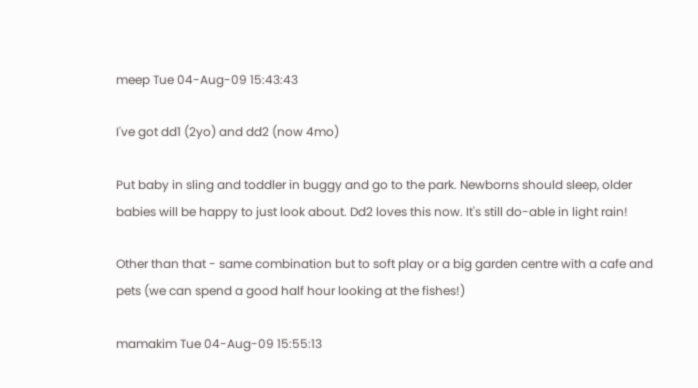meep Tue 04-Aug-09 15:43:43

I've got dd1 (2yo) and dd2 (now 4mo)

Put baby in sling and toddler in buggy and go to the park. Newborns should sleep, older babies will be happy to just look about. Dd2 loves this now. It's still do-able in light rain!

Other than that - same combination but to soft play or a big garden centre with a cafe and pets (we can spend a good half hour looking at the fishes!)

mamakim Tue 04-Aug-09 15:55:13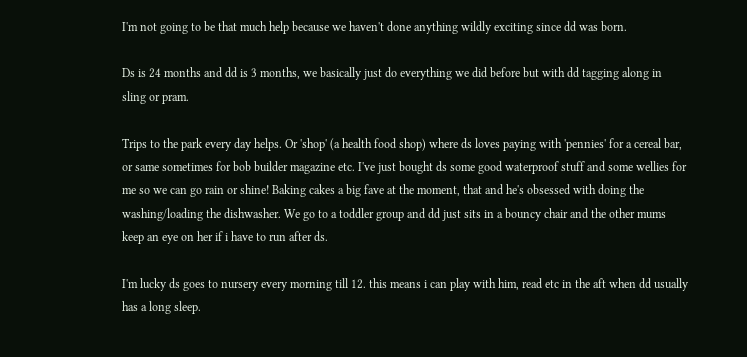I'm not going to be that much help because we haven't done anything wildly exciting since dd was born.

Ds is 24 months and dd is 3 months, we basically just do everything we did before but with dd tagging along in sling or pram.

Trips to the park every day helps. Or 'shop' (a health food shop) where ds loves paying with 'pennies' for a cereal bar, or same sometimes for bob builder magazine etc. I've just bought ds some good waterproof stuff and some wellies for me so we can go rain or shine! Baking cakes a big fave at the moment, that and he's obsessed with doing the washing/loading the dishwasher. We go to a toddler group and dd just sits in a bouncy chair and the other mums keep an eye on her if i have to run after ds.

I'm lucky ds goes to nursery every morning till 12. this means i can play with him, read etc in the aft when dd usually has a long sleep.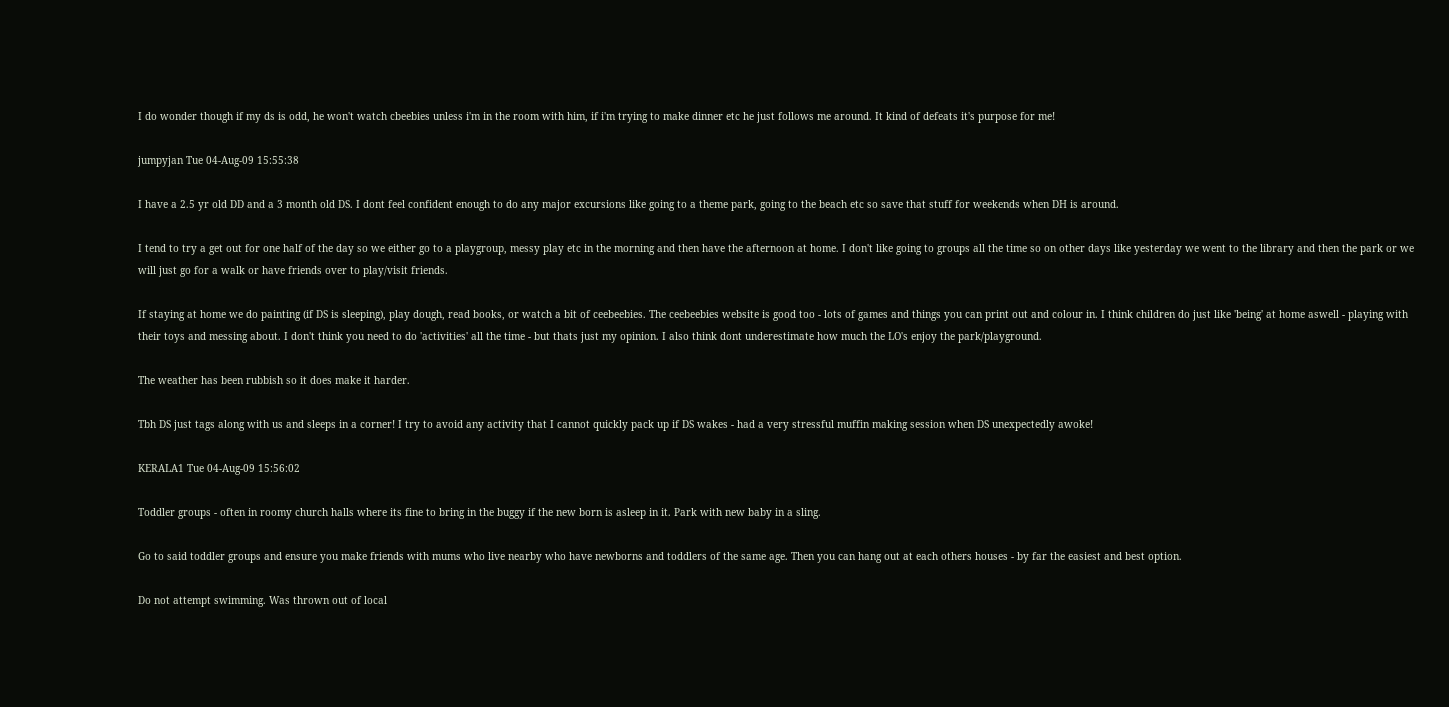I do wonder though if my ds is odd, he won't watch cbeebies unless i'm in the room with him, if i'm trying to make dinner etc he just follows me around. It kind of defeats it's purpose for me!

jumpyjan Tue 04-Aug-09 15:55:38

I have a 2.5 yr old DD and a 3 month old DS. I dont feel confident enough to do any major excursions like going to a theme park, going to the beach etc so save that stuff for weekends when DH is around.

I tend to try a get out for one half of the day so we either go to a playgroup, messy play etc in the morning and then have the afternoon at home. I don't like going to groups all the time so on other days like yesterday we went to the library and then the park or we will just go for a walk or have friends over to play/visit friends.

If staying at home we do painting (if DS is sleeping), play dough, read books, or watch a bit of ceebeebies. The ceebeebies website is good too - lots of games and things you can print out and colour in. I think children do just like 'being' at home aswell - playing with their toys and messing about. I don't think you need to do 'activities' all the time - but thats just my opinion. I also think dont underestimate how much the LO's enjoy the park/playground.

The weather has been rubbish so it does make it harder.

Tbh DS just tags along with us and sleeps in a corner! I try to avoid any activity that I cannot quickly pack up if DS wakes - had a very stressful muffin making session when DS unexpectedly awoke!

KERALA1 Tue 04-Aug-09 15:56:02

Toddler groups - often in roomy church halls where its fine to bring in the buggy if the new born is asleep in it. Park with new baby in a sling.

Go to said toddler groups and ensure you make friends with mums who live nearby who have newborns and toddlers of the same age. Then you can hang out at each others houses - by far the easiest and best option.

Do not attempt swimming. Was thrown out of local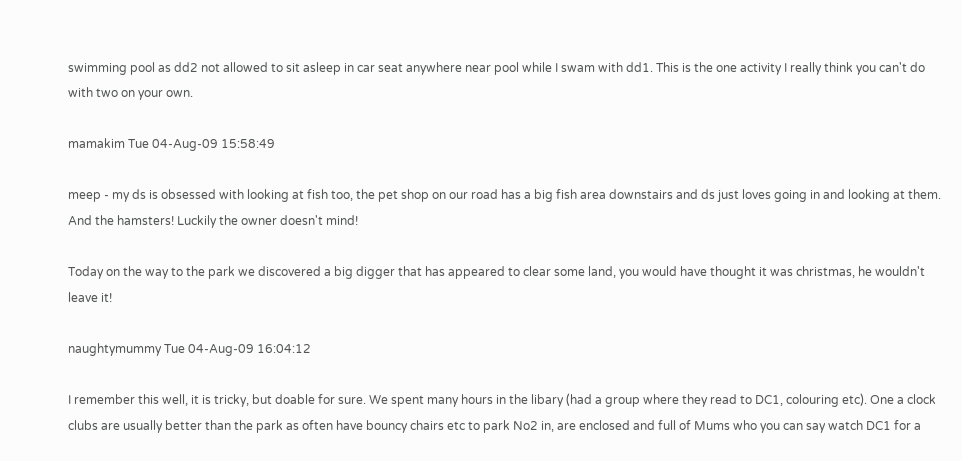swimming pool as dd2 not allowed to sit asleep in car seat anywhere near pool while I swam with dd1. This is the one activity I really think you can't do with two on your own.

mamakim Tue 04-Aug-09 15:58:49

meep - my ds is obsessed with looking at fish too, the pet shop on our road has a big fish area downstairs and ds just loves going in and looking at them. And the hamsters! Luckily the owner doesn't mind!

Today on the way to the park we discovered a big digger that has appeared to clear some land, you would have thought it was christmas, he wouldn't leave it!

naughtymummy Tue 04-Aug-09 16:04:12

I remember this well, it is tricky, but doable for sure. We spent many hours in the libary (had a group where they read to DC1, colouring etc). One a clock clubs are usually better than the park as often have bouncy chairs etc to park No2 in, are enclosed and full of Mums who you can say watch DC1 for a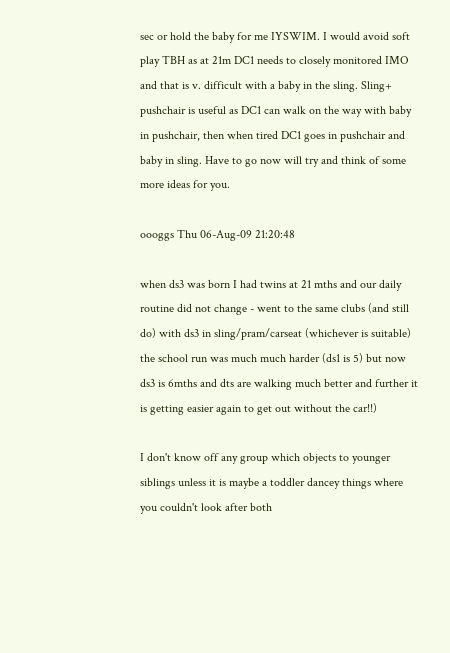sec or hold the baby for me IYSWIM. I would avoid soft play TBH as at 21m DC1 needs to closely monitored IMO and that is v. difficult with a baby in the sling. Sling+ pushchair is useful as DC1 can walk on the way with baby in pushchair, then when tired DC1 goes in pushchair and baby in sling. Have to go now will try and think of some more ideas for you.

oooggs Thu 06-Aug-09 21:20:48

when ds3 was born I had twins at 21 mths and our daily routine did not change - went to the same clubs (and still do) with ds3 in sling/pram/carseat (whichever is suitable) the school run was much much harder (ds1 is 5) but now ds3 is 6mths and dts are walking much better and further it is getting easier again to get out without the car!!)

I don't know off any group which objects to younger siblings unless it is maybe a toddler dancey things where you couldn't look after both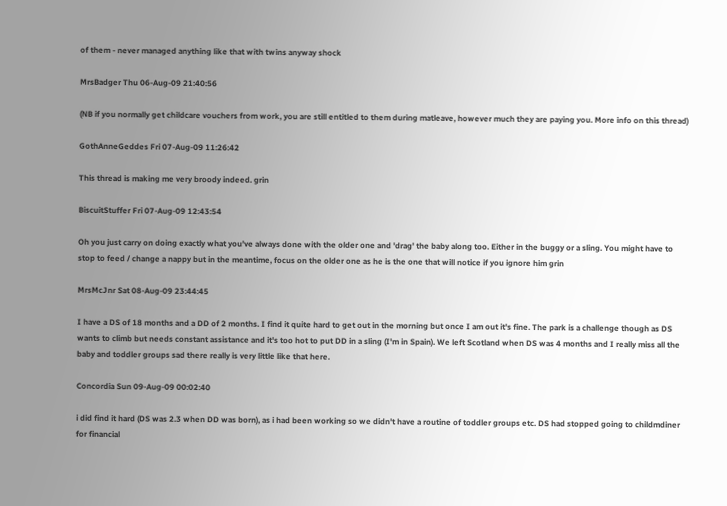of them - never managed anything like that with twins anyway shock

MrsBadger Thu 06-Aug-09 21:40:56

(NB if you normally get childcare vouchers from work, you are still entitled to them during matleave, however much they are paying you. More info on this thread)

GothAnneGeddes Fri 07-Aug-09 11:26:42

This thread is making me very broody indeed. grin

BiscuitStuffer Fri 07-Aug-09 12:43:54

Oh you just carry on doing exactly what you've always done with the older one and 'drag' the baby along too. Either in the buggy or a sling. You might have to stop to feed / change a nappy but in the meantime, focus on the older one as he is the one that will notice if you ignore him grin

MrsMcJnr Sat 08-Aug-09 23:44:45

I have a DS of 18 months and a DD of 2 months. I find it quite hard to get out in the morning but once I am out it's fine. The park is a challenge though as DS wants to climb but needs constant assistance and it's too hot to put DD in a sling (I'm in Spain). We left Scotland when DS was 4 months and I really miss all the baby and toddler groups sad there really is very little like that here.

Concordia Sun 09-Aug-09 00:02:40

i did find it hard (DS was 2.3 when DD was born), as i had been working so we didn't have a routine of toddler groups etc. DS had stopped going to childmdiner for financial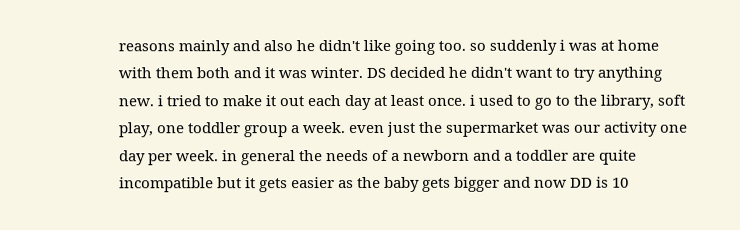reasons mainly and also he didn't like going too. so suddenly i was at home with them both and it was winter. DS decided he didn't want to try anything new. i tried to make it out each day at least once. i used to go to the library, soft play, one toddler group a week. even just the supermarket was our activity one day per week. in general the needs of a newborn and a toddler are quite incompatible but it gets easier as the baby gets bigger and now DD is 10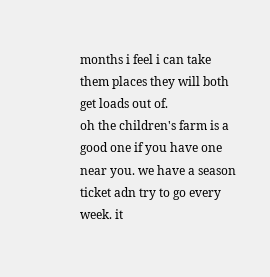months i feel i can take them places they will both get loads out of.
oh the children's farm is a good one if you have one near you. we have a season ticket adn try to go every week. it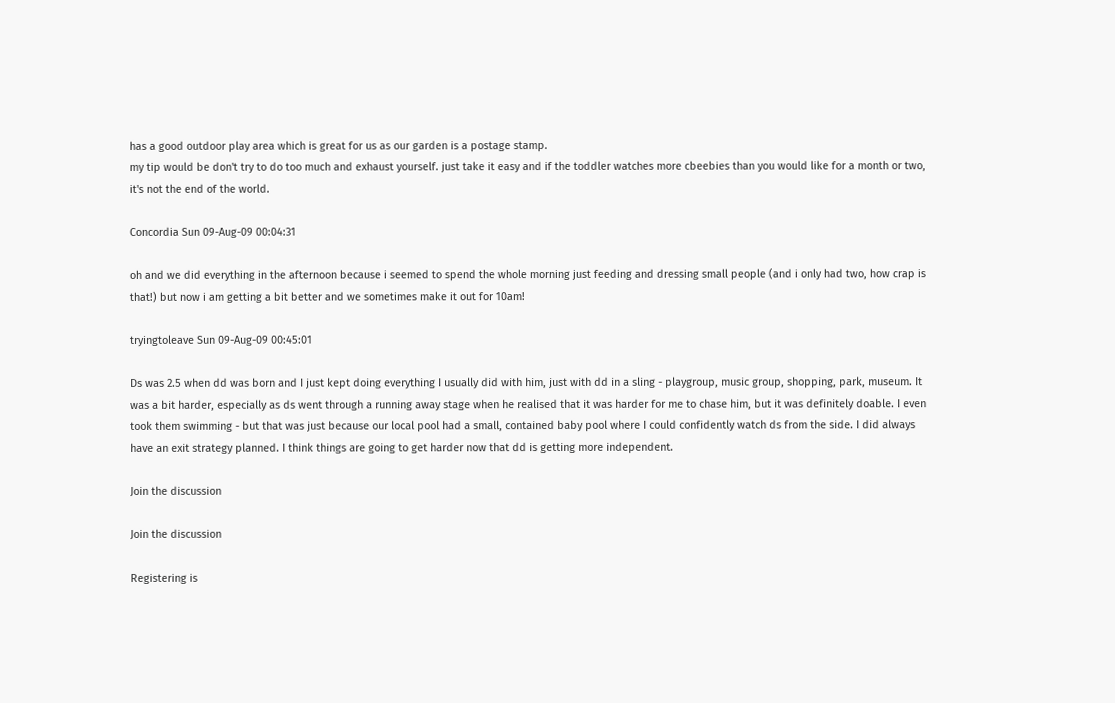has a good outdoor play area which is great for us as our garden is a postage stamp.
my tip would be don't try to do too much and exhaust yourself. just take it easy and if the toddler watches more cbeebies than you would like for a month or two, it's not the end of the world.

Concordia Sun 09-Aug-09 00:04:31

oh and we did everything in the afternoon because i seemed to spend the whole morning just feeding and dressing small people (and i only had two, how crap is that!) but now i am getting a bit better and we sometimes make it out for 10am!

tryingtoleave Sun 09-Aug-09 00:45:01

Ds was 2.5 when dd was born and I just kept doing everything I usually did with him, just with dd in a sling - playgroup, music group, shopping, park, museum. It was a bit harder, especially as ds went through a running away stage when he realised that it was harder for me to chase him, but it was definitely doable. I even took them swimming - but that was just because our local pool had a small, contained baby pool where I could confidently watch ds from the side. I did always have an exit strategy planned. I think things are going to get harder now that dd is getting more independent.

Join the discussion

Join the discussion

Registering is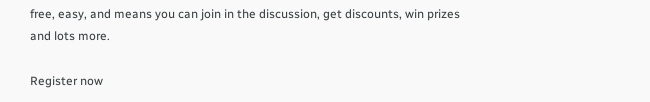free, easy, and means you can join in the discussion, get discounts, win prizes and lots more.

Register now